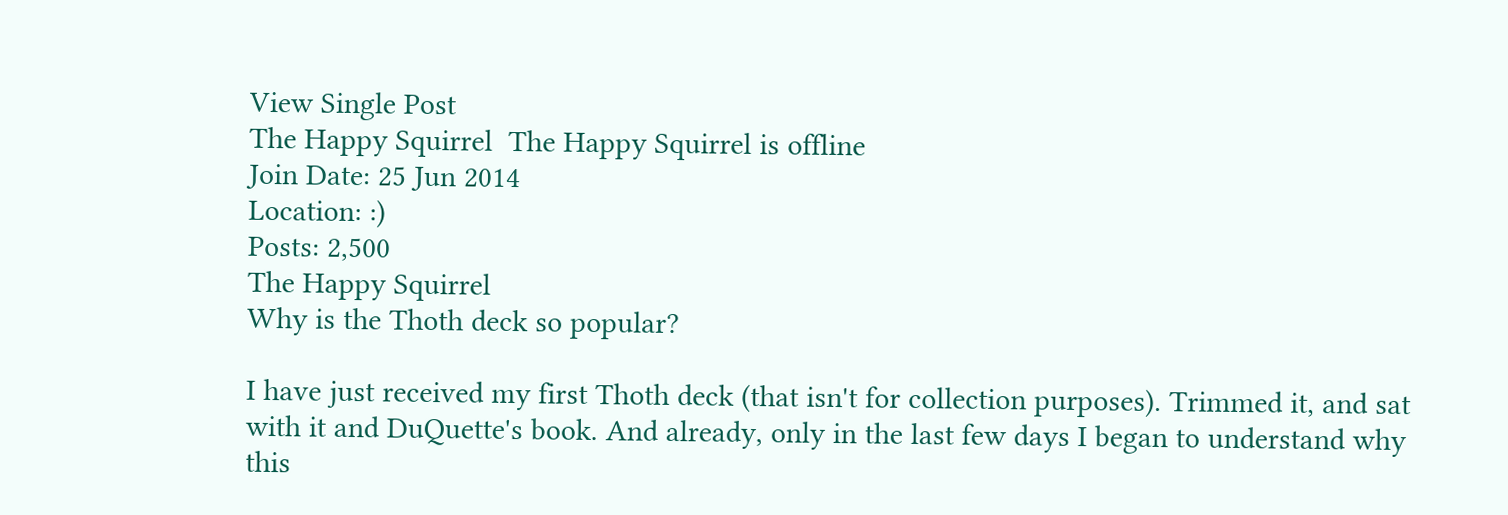View Single Post
The Happy Squirrel  The Happy Squirrel is offline
Join Date: 25 Jun 2014
Location: :)
Posts: 2,500
The Happy Squirrel
Why is the Thoth deck so popular?

I have just received my first Thoth deck (that isn't for collection purposes). Trimmed it, and sat with it and DuQuette's book. And already, only in the last few days I began to understand why this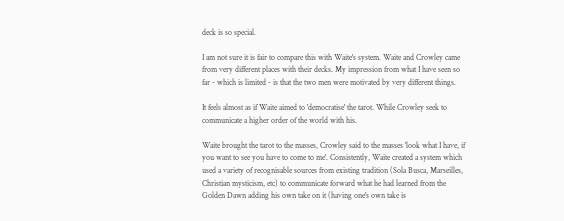deck is so special.

I am not sure it is fair to compare this with Waite's system. Waite and Crowley came from very different places with their decks. My impression from what I have seen so far - which is limited - is that the two men were motivated by very different things.

It feels almost as if Waite aimed to 'democratise' the tarot. While Crowley seek to communicate a higher order of the world with his.

Waite brought the tarot to the masses, Crowley said to the masses 'look what I have, if you want to see you have to come to me'. Consistently, Waite created a system which used a variety of recognisable sources from existing tradition (Sola Busca, Marseilles, Christian mysticism, etc) to communicate forward what he had learned from the Golden Dawn adding his own take on it (having one's own take is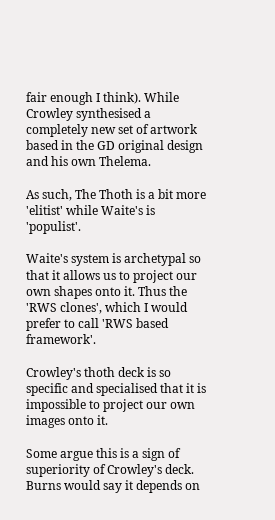fair enough I think). While Crowley synthesised a completely new set of artwork based in the GD original design and his own Thelema.

As such, The Thoth is a bit more 'elitist' while Waite's is 'populist'.

Waite's system is archetypal so that it allows us to project our own shapes onto it. Thus the 'RWS clones', which I would prefer to call 'RWS based framework'.

Crowley's thoth deck is so specific and specialised that it is impossible to project our own images onto it.

Some argue this is a sign of superiority of Crowley's deck. Burns would say it depends on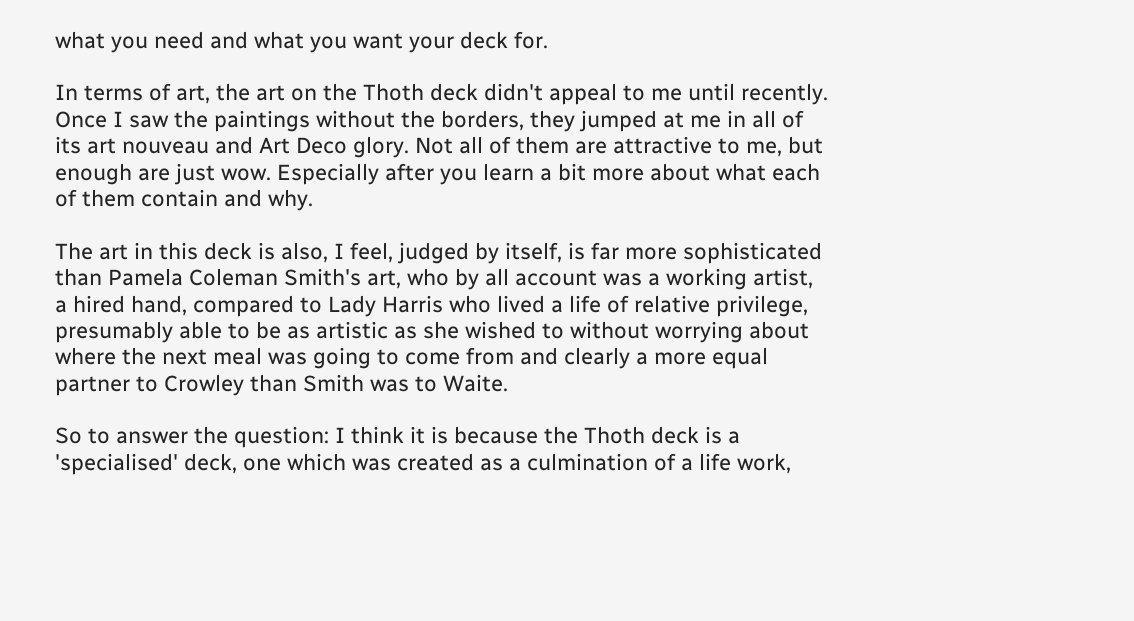what you need and what you want your deck for.

In terms of art, the art on the Thoth deck didn't appeal to me until recently. Once I saw the paintings without the borders, they jumped at me in all of its art nouveau and Art Deco glory. Not all of them are attractive to me, but enough are just wow. Especially after you learn a bit more about what each of them contain and why.

The art in this deck is also, I feel, judged by itself, is far more sophisticated than Pamela Coleman Smith's art, who by all account was a working artist, a hired hand, compared to Lady Harris who lived a life of relative privilege, presumably able to be as artistic as she wished to without worrying about where the next meal was going to come from and clearly a more equal partner to Crowley than Smith was to Waite.

So to answer the question: I think it is because the Thoth deck is a 'specialised' deck, one which was created as a culmination of a life work,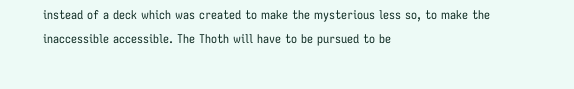instead of a deck which was created to make the mysterious less so, to make the inaccessible accessible. The Thoth will have to be pursued to be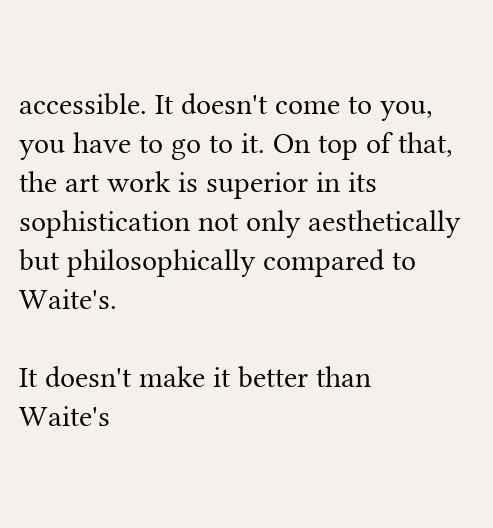accessible. It doesn't come to you, you have to go to it. On top of that, the art work is superior in its sophistication not only aesthetically but philosophically compared to Waite's.

It doesn't make it better than Waite's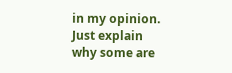in my opinion. Just explain why some are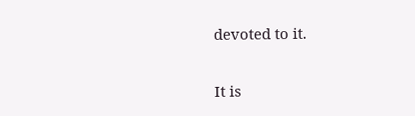devoted to it.

It is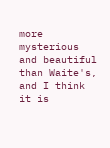more mysterious and beautiful than Waite's, and I think it is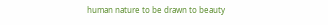human nature to be drawn to beauty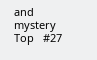and mystery
Top   #27